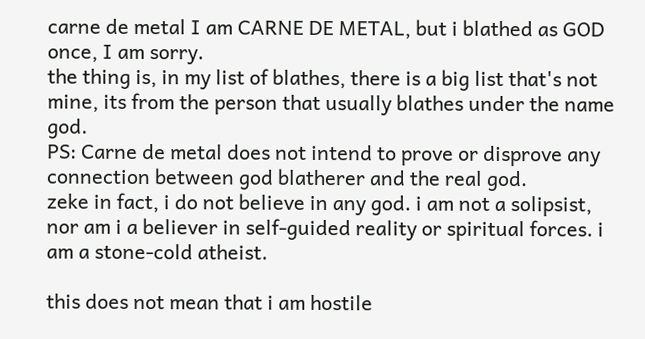carne de metal I am CARNE DE METAL, but i blathed as GOD once, I am sorry.
the thing is, in my list of blathes, there is a big list that's not mine, its from the person that usually blathes under the name god.
PS: Carne de metal does not intend to prove or disprove any connection between god blatherer and the real god.
zeke in fact, i do not believe in any god. i am not a solipsist, nor am i a believer in self-guided reality or spiritual forces. i am a stone-cold atheist.

this does not mean that i am hostile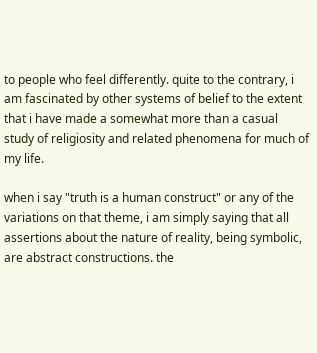to people who feel differently. quite to the contrary, i am fascinated by other systems of belief to the extent that i have made a somewhat more than a casual study of religiosity and related phenomena for much of my life.

when i say "truth is a human construct" or any of the variations on that theme, i am simply saying that all assertions about the nature of reality, being symbolic, are abstract constructions. the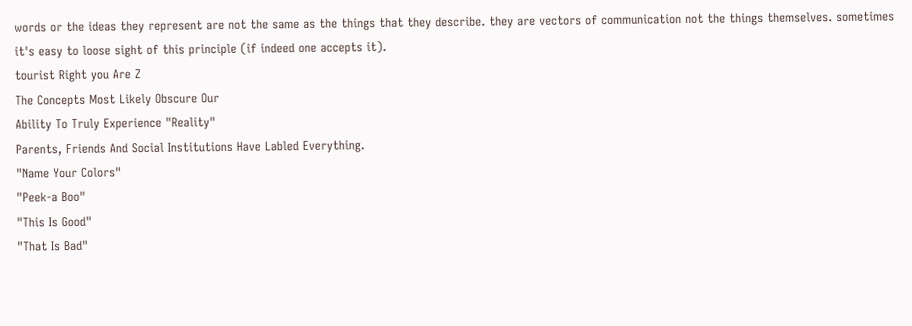words or the ideas they represent are not the same as the things that they describe. they are vectors of communication not the things themselves. sometimes it's easy to loose sight of this principle (if indeed one accepts it).
tourist Right you Are Z
The Concepts Most Likely Obscure Our
Ability To Truly Experience "Reality"
Parents, Friends And Social Institutions Have Labled Everything.
"Name Your Colors"
"Peek-a Boo"
"This Is Good"
"That Is Bad"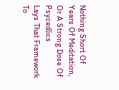Nothing Short Of Years Of Meditation,
Or A Strong Dose Of Psycedlics
Lays That Framework To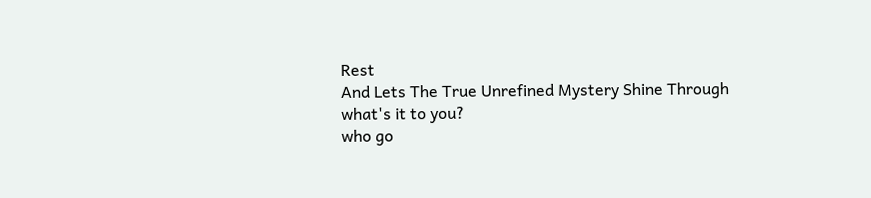Rest
And Lets The True Unrefined Mystery Shine Through
what's it to you?
who go